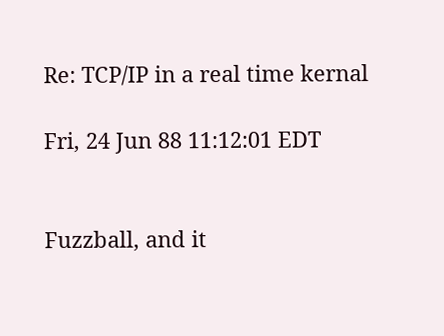Re: TCP/IP in a real time kernal

Fri, 24 Jun 88 11:12:01 EDT


Fuzzball, and it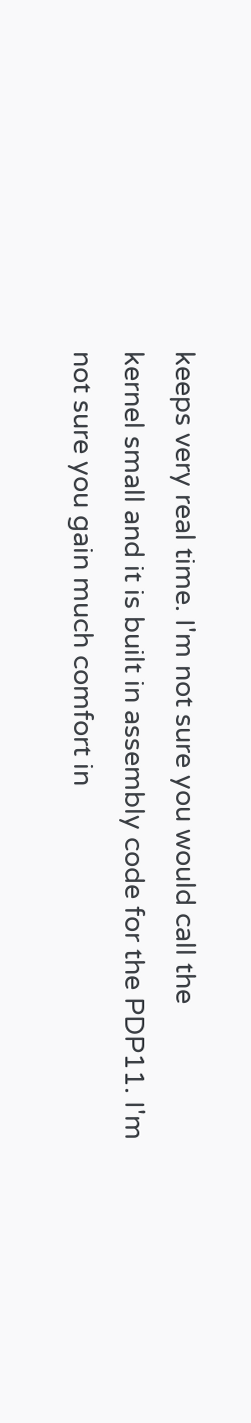keeps very real time. I'm not sure you would call the
kernel small and it is built in assembly code for the PDP11. I'm
not sure you gain much comfort in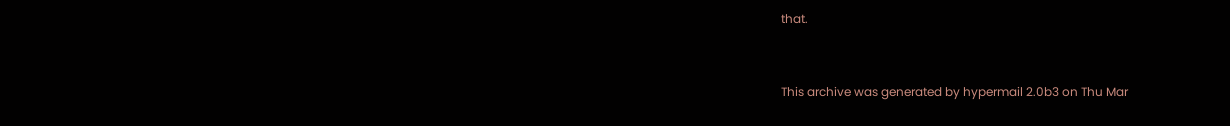that.


This archive was generated by hypermail 2.0b3 on Thu Mar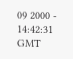09 2000 - 14:42:31 GMT